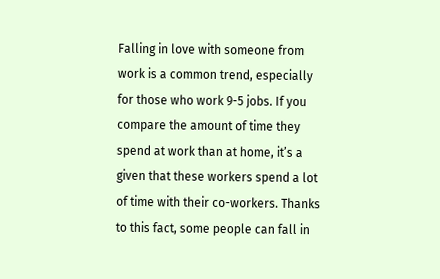Falling in love with someone from work is a common trend, especially for those who work 9-5 jobs. If you compare the amount of time they spend at work than at home, it’s a given that these workers spend a lot of time with their co-workers. Thanks to this fact, some people can fall in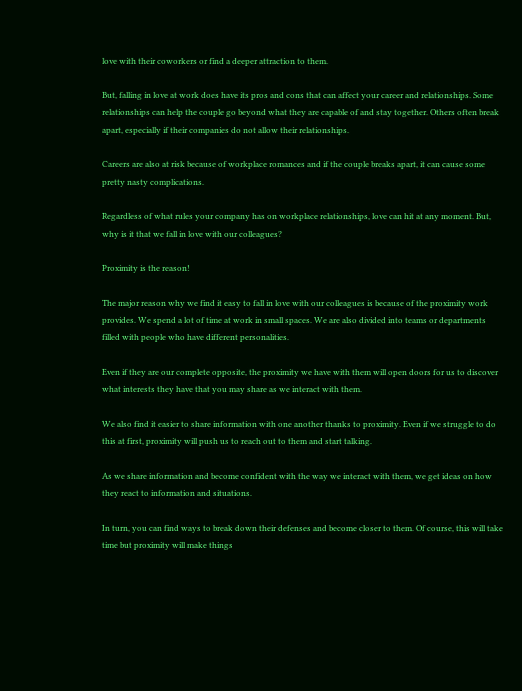love with their coworkers or find a deeper attraction to them.

But, falling in love at work does have its pros and cons that can affect your career and relationships. Some relationships can help the couple go beyond what they are capable of and stay together. Others often break apart, especially if their companies do not allow their relationships.

Careers are also at risk because of workplace romances and if the couple breaks apart, it can cause some pretty nasty complications.

Regardless of what rules your company has on workplace relationships, love can hit at any moment. But, why is it that we fall in love with our colleagues?

Proximity is the reason!

The major reason why we find it easy to fall in love with our colleagues is because of the proximity work provides. We spend a lot of time at work in small spaces. We are also divided into teams or departments filled with people who have different personalities.

Even if they are our complete opposite, the proximity we have with them will open doors for us to discover what interests they have that you may share as we interact with them.

We also find it easier to share information with one another thanks to proximity. Even if we struggle to do this at first, proximity will push us to reach out to them and start talking.

As we share information and become confident with the way we interact with them, we get ideas on how they react to information and situations.

In turn, you can find ways to break down their defenses and become closer to them. Of course, this will take time but proximity will make things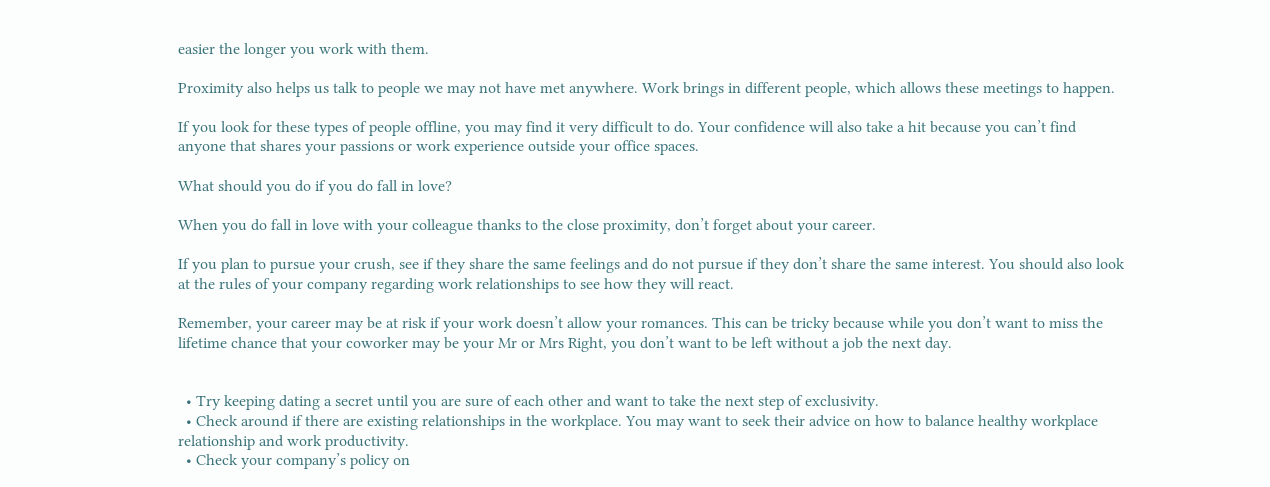easier the longer you work with them.

Proximity also helps us talk to people we may not have met anywhere. Work brings in different people, which allows these meetings to happen.

If you look for these types of people offline, you may find it very difficult to do. Your confidence will also take a hit because you can’t find anyone that shares your passions or work experience outside your office spaces.

What should you do if you do fall in love?

When you do fall in love with your colleague thanks to the close proximity, don’t forget about your career.

If you plan to pursue your crush, see if they share the same feelings and do not pursue if they don’t share the same interest. You should also look at the rules of your company regarding work relationships to see how they will react.

Remember, your career may be at risk if your work doesn’t allow your romances. This can be tricky because while you don’t want to miss the lifetime chance that your coworker may be your Mr or Mrs Right, you don’t want to be left without a job the next day.


  • Try keeping dating a secret until you are sure of each other and want to take the next step of exclusivity.
  • Check around if there are existing relationships in the workplace. You may want to seek their advice on how to balance healthy workplace relationship and work productivity.
  • Check your company’s policy on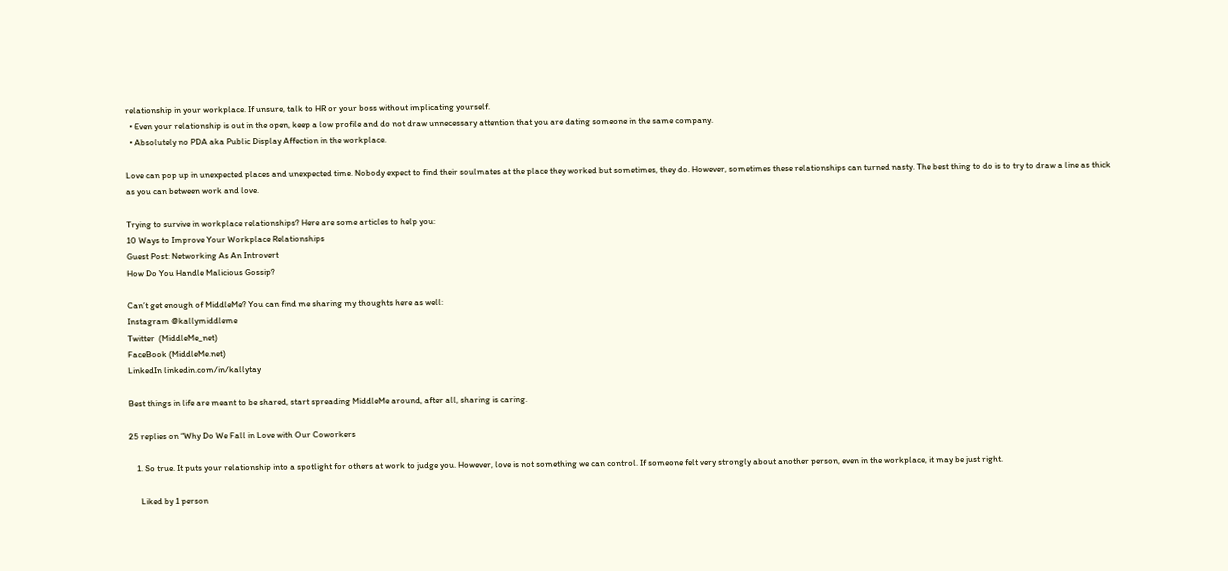relationship in your workplace. If unsure, talk to HR or your boss without implicating yourself.
  • Even your relationship is out in the open, keep a low profile and do not draw unnecessary attention that you are dating someone in the same company.
  • Absolutely no PDA aka Public Display Affection in the workplace.

Love can pop up in unexpected places and unexpected time. Nobody expect to find their soulmates at the place they worked but sometimes, they do. However, sometimes these relationships can turned nasty. The best thing to do is to try to draw a line as thick as you can between work and love.

Trying to survive in workplace relationships? Here are some articles to help you:
10 Ways to Improve Your Workplace Relationships
Guest Post: Networking As An Introvert
How Do You Handle Malicious Gossip?

Can’t get enough of MiddleMe? You can find me sharing my thoughts here as well:
Instagram @kallymiddleme
Twitter  (MiddleMe_net)
FaceBook (MiddleMe.net)
LinkedIn linkedin.com/in/kallytay

Best things in life are meant to be shared, start spreading MiddleMe around, after all, sharing is caring.

25 replies on “Why Do We Fall in Love with Our Coworkers

    1. So true. It puts your relationship into a spotlight for others at work to judge you. However, love is not something we can control. If someone felt very strongly about another person, even in the workplace, it may be just right.

      Liked by 1 person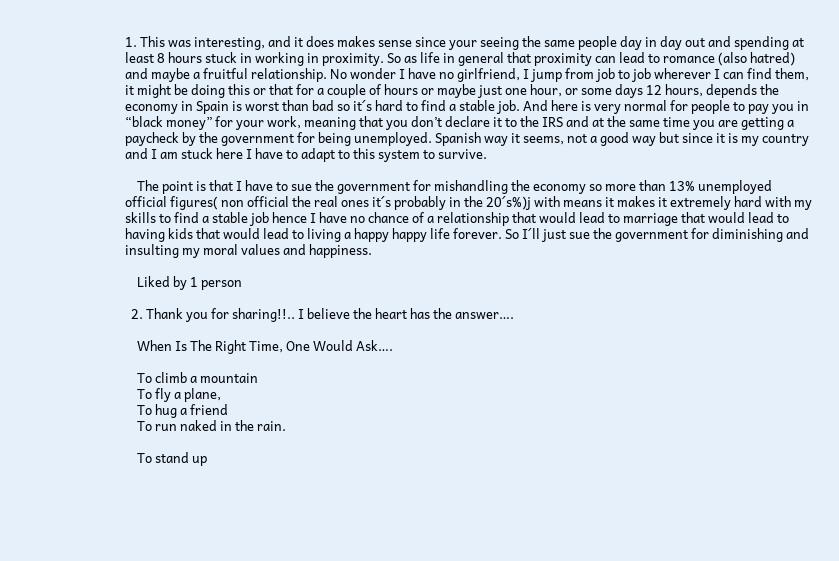1. This was interesting, and it does makes sense since your seeing the same people day in day out and spending at least 8 hours stuck in working in proximity. So as life in general that proximity can lead to romance (also hatred) and maybe a fruitful relationship. No wonder I have no girlfriend, I jump from job to job wherever I can find them, it might be doing this or that for a couple of hours or maybe just one hour, or some days 12 hours, depends the economy in Spain is worst than bad so it´s hard to find a stable job. And here is very normal for people to pay you in “black money” for your work, meaning that you don’t declare it to the IRS and at the same time you are getting a paycheck by the government for being unemployed. Spanish way it seems, not a good way but since it is my country and I am stuck here I have to adapt to this system to survive.

    The point is that I have to sue the government for mishandling the economy so more than 13% unemployed official figures( non official the real ones it´s probably in the 20´s%)j with means it makes it extremely hard with my skills to find a stable job hence I have no chance of a relationship that would lead to marriage that would lead to having kids that would lead to living a happy happy life forever. So I´ll just sue the government for diminishing and insulting my moral values and happiness.

    Liked by 1 person

  2. Thank you for sharing!!.. I believe the heart has the answer….

    When Is The Right Time, One Would Ask….

    To climb a mountain
    To fly a plane,
    To hug a friend
    To run naked in the rain.

    To stand up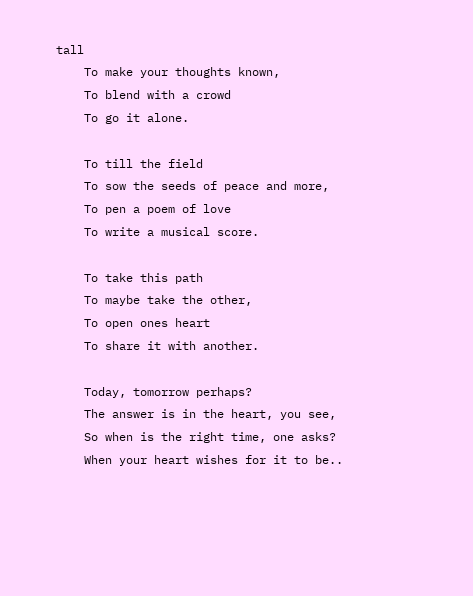tall
    To make your thoughts known,
    To blend with a crowd
    To go it alone.

    To till the field
    To sow the seeds of peace and more,
    To pen a poem of love
    To write a musical score.

    To take this path
    To maybe take the other,
    To open ones heart
    To share it with another.

    Today, tomorrow perhaps?
    The answer is in the heart, you see,
    So when is the right time, one asks?
    When your heart wishes for it to be..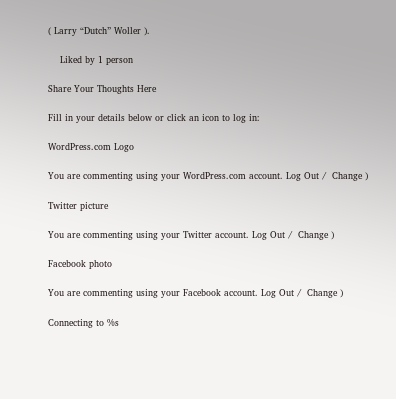( Larry “Dutch” Woller ).

    Liked by 1 person

Share Your Thoughts Here

Fill in your details below or click an icon to log in:

WordPress.com Logo

You are commenting using your WordPress.com account. Log Out /  Change )

Twitter picture

You are commenting using your Twitter account. Log Out /  Change )

Facebook photo

You are commenting using your Facebook account. Log Out /  Change )

Connecting to %s